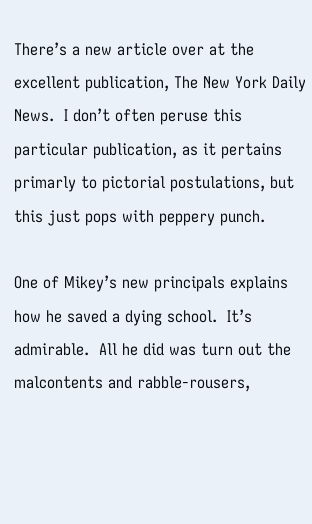There’s a new article over at the excellent publication, The New York Daily News.  I don’t often peruse this particular publication, as it pertains primarly to pictorial postulations, but this just pops with peppery punch.

One of Mikey’s new principals explains how he saved a dying school.  It’s admirable.  All he did was turn out the malcontents and rabble-rousers,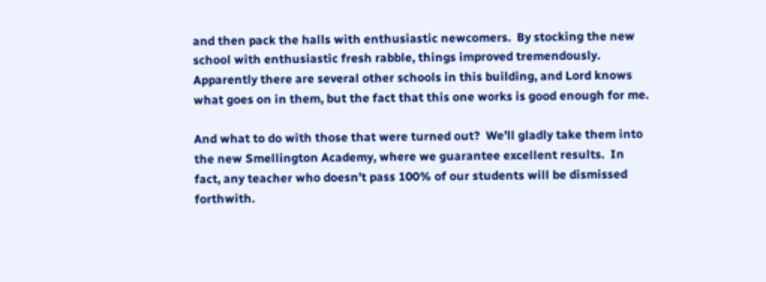and then pack the halls with enthusiastic newcomers.  By stocking the new school with enthusiastic fresh rabble, things improved tremendously.  Apparently there are several other schools in this building, and Lord knows what goes on in them, but the fact that this one works is good enough for me.

And what to do with those that were turned out?  We’ll gladly take them into the new Smellington Academy, where we guarantee excellent results.  In fact, any teacher who doesn’t pass 100% of our students will be dismissed forthwith.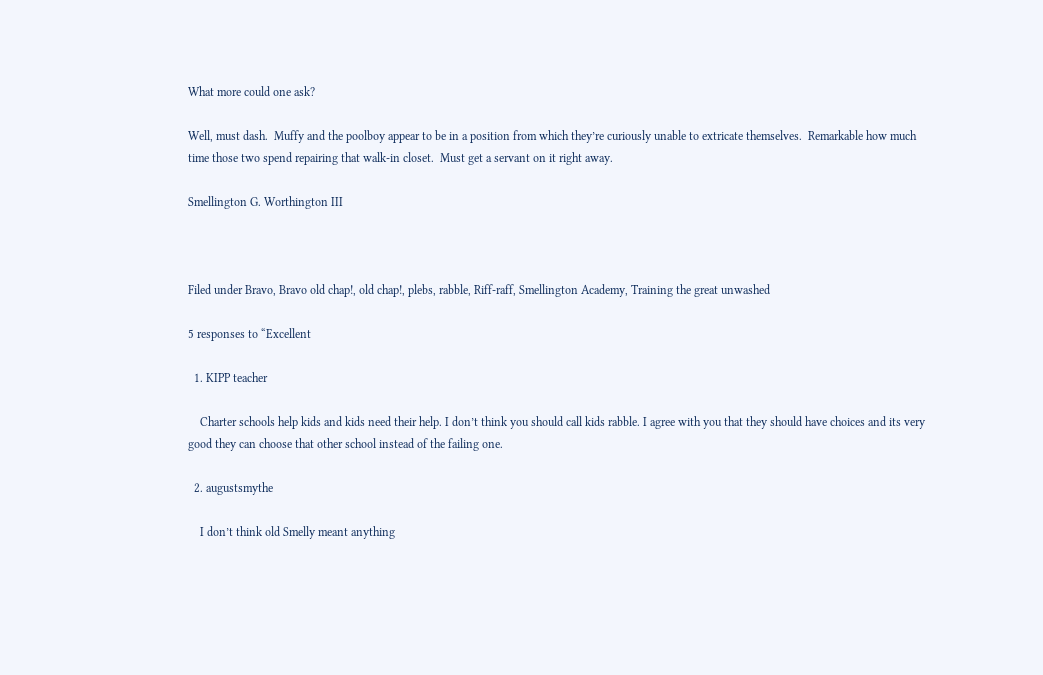What more could one ask?

Well, must dash.  Muffy and the poolboy appear to be in a position from which they’re curiously unable to extricate themselves.  Remarkable how much time those two spend repairing that walk-in closet.  Must get a servant on it right away.

Smellington G. Worthington III



Filed under Bravo, Bravo old chap!, old chap!, plebs, rabble, Riff-raff, Smellington Academy, Training the great unwashed

5 responses to “Excellent

  1. KIPP teacher

    Charter schools help kids and kids need their help. I don’t think you should call kids rabble. I agree with you that they should have choices and its very good they can choose that other school instead of the failing one.

  2. augustsmythe

    I don’t think old Smelly meant anything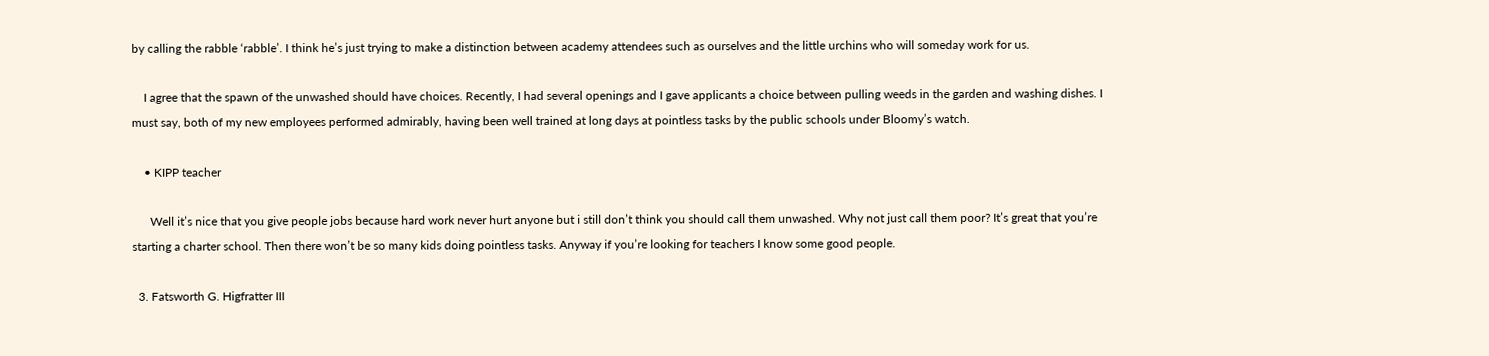by calling the rabble ‘rabble’. I think he’s just trying to make a distinction between academy attendees such as ourselves and the little urchins who will someday work for us.

    I agree that the spawn of the unwashed should have choices. Recently, I had several openings and I gave applicants a choice between pulling weeds in the garden and washing dishes. I must say, both of my new employees performed admirably, having been well trained at long days at pointless tasks by the public schools under Bloomy’s watch.

    • KIPP teacher

      Well it’s nice that you give people jobs because hard work never hurt anyone but i still don’t think you should call them unwashed. Why not just call them poor? It’s great that you’re starting a charter school. Then there won’t be so many kids doing pointless tasks. Anyway if you’re looking for teachers I know some good people.

  3. Fatsworth G. Higfratter III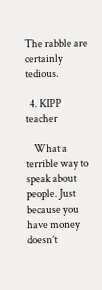The rabble are certainly tedious.

  4. KIPP teacher

    What a terrible way to speak about people. Just because you have money doesn’t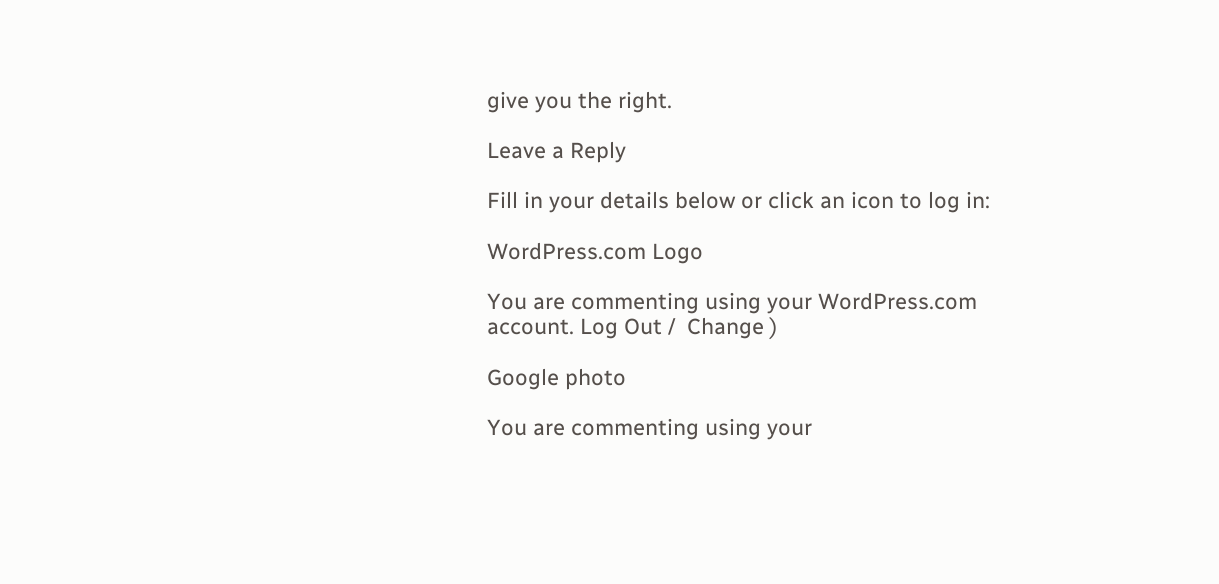give you the right.

Leave a Reply

Fill in your details below or click an icon to log in:

WordPress.com Logo

You are commenting using your WordPress.com account. Log Out /  Change )

Google photo

You are commenting using your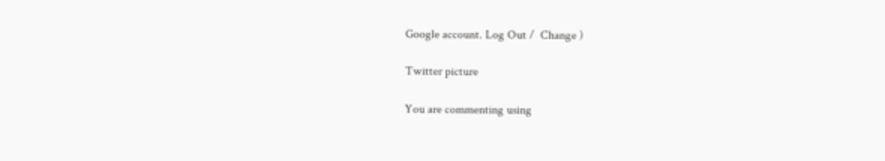Google account. Log Out /  Change )

Twitter picture

You are commenting using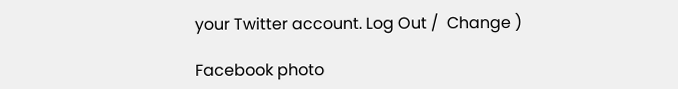your Twitter account. Log Out /  Change )

Facebook photo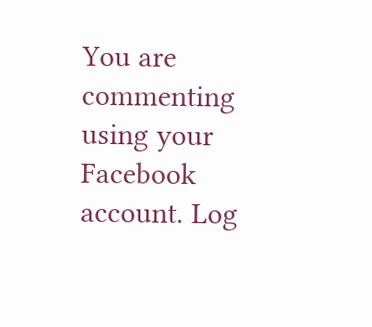You are commenting using your Facebook account. Log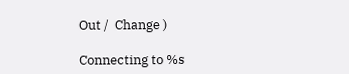Out /  Change )

Connecting to %s